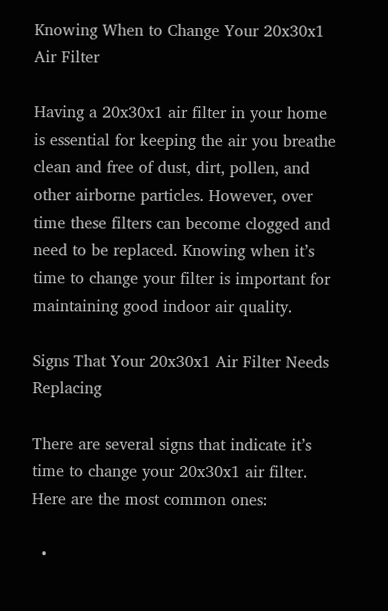Knowing When to Change Your 20x30x1 Air Filter

Having a 20x30x1 air filter in your home is essential for keeping the air you breathe clean and free of dust, dirt, pollen, and other airborne particles. However, over time these filters can become clogged and need to be replaced. Knowing when it’s time to change your filter is important for maintaining good indoor air quality.

Signs That Your 20x30x1 Air Filter Needs Replacing

There are several signs that indicate it’s time to change your 20x30x1 air filter. Here are the most common ones:

  •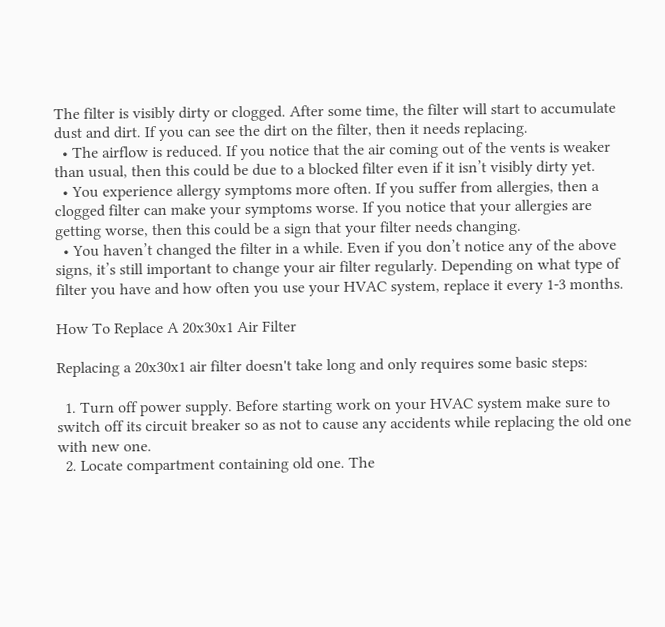The filter is visibly dirty or clogged. After some time, the filter will start to accumulate dust and dirt. If you can see the dirt on the filter, then it needs replacing.
  • The airflow is reduced. If you notice that the air coming out of the vents is weaker than usual, then this could be due to a blocked filter even if it isn’t visibly dirty yet.
  • You experience allergy symptoms more often. If you suffer from allergies, then a clogged filter can make your symptoms worse. If you notice that your allergies are getting worse, then this could be a sign that your filter needs changing.
  • You haven’t changed the filter in a while. Even if you don’t notice any of the above signs, it’s still important to change your air filter regularly. Depending on what type of filter you have and how often you use your HVAC system, replace it every 1-3 months.

How To Replace A 20x30x1 Air Filter

Replacing a 20x30x1 air filter doesn't take long and only requires some basic steps:

  1. Turn off power supply. Before starting work on your HVAC system make sure to switch off its circuit breaker so as not to cause any accidents while replacing the old one with new one.
  2. Locate compartment containing old one. The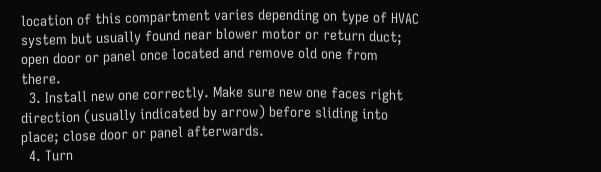location of this compartment varies depending on type of HVAC system but usually found near blower motor or return duct; open door or panel once located and remove old one from there.
  3. Install new one correctly. Make sure new one faces right direction (usually indicated by arrow) before sliding into place; close door or panel afterwards.
  4. Turn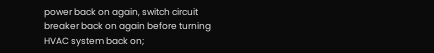power back on again, switch circuit breaker back on again before turning HVAC system back on;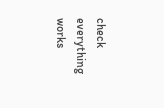check everything works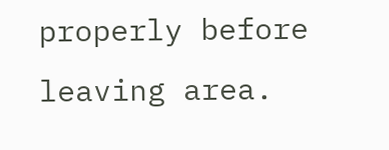properly before leaving area.